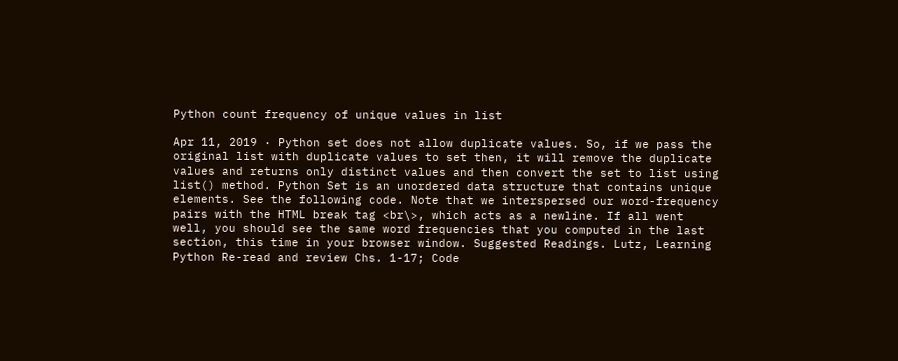Python count frequency of unique values in list

Apr 11, 2019 · Python set does not allow duplicate values. So, if we pass the original list with duplicate values to set then, it will remove the duplicate values and returns only distinct values and then convert the set to list using list() method. Python Set is an unordered data structure that contains unique elements. See the following code. Note that we interspersed our word-frequency pairs with the HTML break tag <br\>, which acts as a newline. If all went well, you should see the same word frequencies that you computed in the last section, this time in your browser window. Suggested Readings. Lutz, Learning Python Re-read and review Chs. 1-17; Code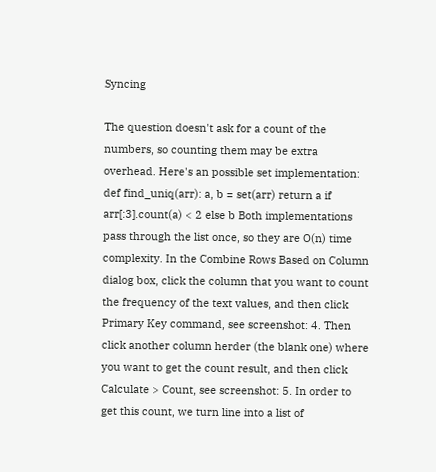Syncing

The question doesn't ask for a count of the numbers, so counting them may be extra overhead. Here's an possible set implementation: def find_uniq(arr): a, b = set(arr) return a if arr[:3].count(a) < 2 else b Both implementations pass through the list once, so they are O(n) time complexity. In the Combine Rows Based on Column dialog box, click the column that you want to count the frequency of the text values, and then click Primary Key command, see screenshot: 4. Then click another column herder (the blank one) where you want to get the count result, and then click Calculate > Count, see screenshot: 5. In order to get this count, we turn line into a list of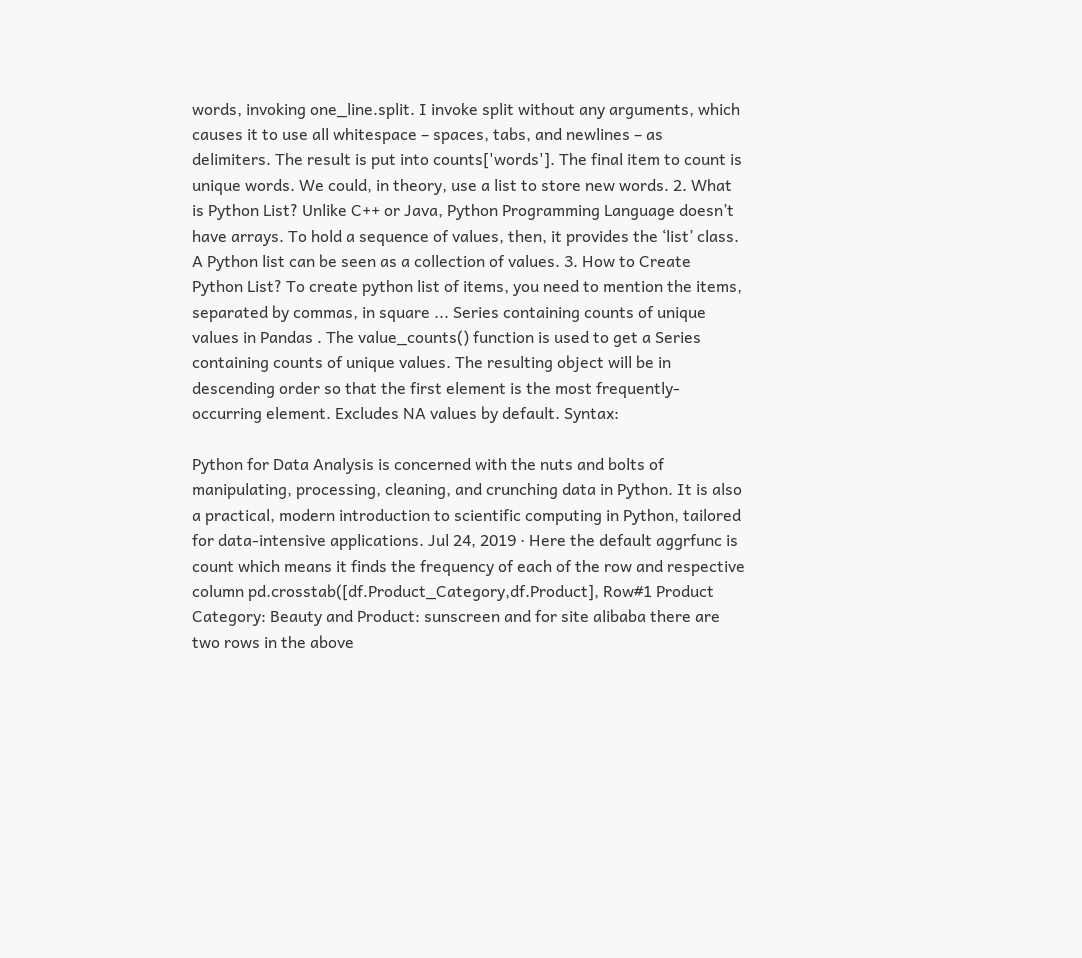words, invoking one_line.split. I invoke split without any arguments, which causes it to use all whitespace – spaces, tabs, and newlines – as delimiters. The result is put into counts['words']. The final item to count is unique words. We could, in theory, use a list to store new words. 2. What is Python List? Unlike C++ or Java, Python Programming Language doesn’t have arrays. To hold a sequence of values, then, it provides the ‘list’ class. A Python list can be seen as a collection of values. 3. How to Create Python List? To create python list of items, you need to mention the items, separated by commas, in square ... Series containing counts of unique values in Pandas . The value_counts() function is used to get a Series containing counts of unique values. The resulting object will be in descending order so that the first element is the most frequently-occurring element. Excludes NA values by default. Syntax:

Python for Data Analysis is concerned with the nuts and bolts of manipulating, processing, cleaning, and crunching data in Python. It is also a practical, modern introduction to scientific computing in Python, tailored for data-intensive applications. Jul 24, 2019 · Here the default aggrfunc is count which means it finds the frequency of each of the row and respective column pd.crosstab([df.Product_Category,df.Product], Row#1 Product Category: Beauty and Product: sunscreen and for site alibaba there are two rows in the above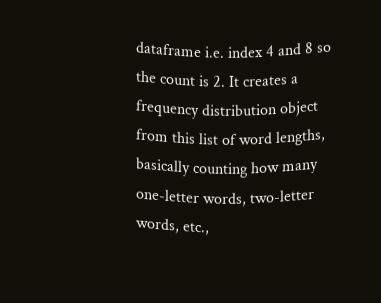dataframe i.e. index 4 and 8 so the count is 2. It creates a frequency distribution object from this list of word lengths, basically counting how many one-letter words, two-letter words, etc.,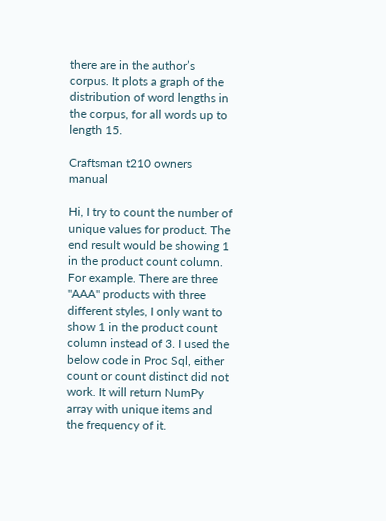there are in the author’s corpus. It plots a graph of the distribution of word lengths in the corpus, for all words up to length 15.

Craftsman t210 owners manual

Hi, I try to count the number of unique values for product. The end result would be showing 1 in the product count column. For example. There are three "AAA" products with three different styles, I only want to show 1 in the product count column instead of 3. I used the below code in Proc Sql, either count or count distinct did not work. It will return NumPy array with unique items and the frequency of it.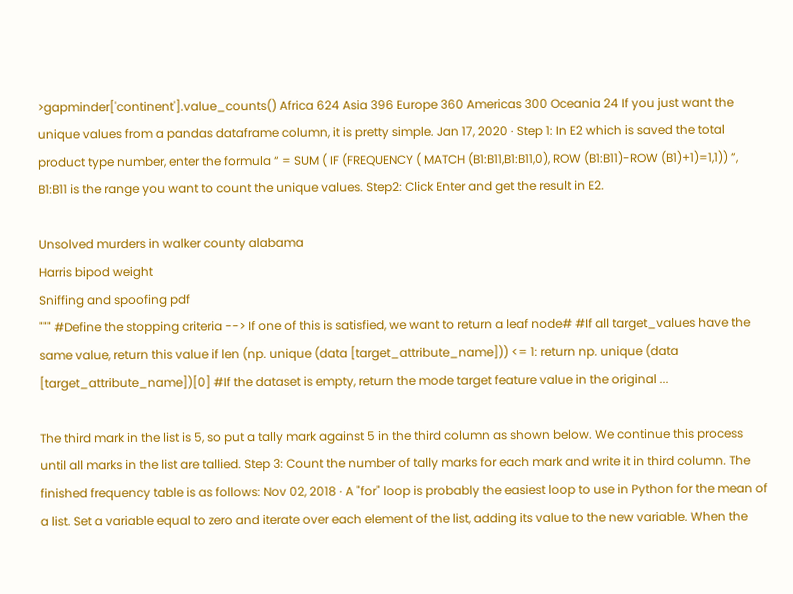>gapminder['continent'].value_counts() Africa 624 Asia 396 Europe 360 Americas 300 Oceania 24 If you just want the unique values from a pandas dataframe column, it is pretty simple. Jan 17, 2020 · Step 1: In E2 which is saved the total product type number, enter the formula “ = SUM ( IF (FREQUENCY ( MATCH (B1:B11,B1:B11,0), ROW (B1:B11)-ROW (B1)+1)=1,1)) ”, B1:B11 is the range you want to count the unique values. Step2: Click Enter and get the result in E2.

Unsolved murders in walker county alabama
Harris bipod weight
Sniffing and spoofing pdf
""" #Define the stopping criteria --> If one of this is satisfied, we want to return a leaf node# #If all target_values have the same value, return this value if len (np. unique (data [target_attribute_name])) <= 1: return np. unique (data [target_attribute_name])[0] #If the dataset is empty, return the mode target feature value in the original ...

The third mark in the list is 5, so put a tally mark against 5 in the third column as shown below. We continue this process until all marks in the list are tallied. Step 3: Count the number of tally marks for each mark and write it in third column. The finished frequency table is as follows: Nov 02, 2018 · A "for" loop is probably the easiest loop to use in Python for the mean of a list. Set a variable equal to zero and iterate over each element of the list, adding its value to the new variable. When the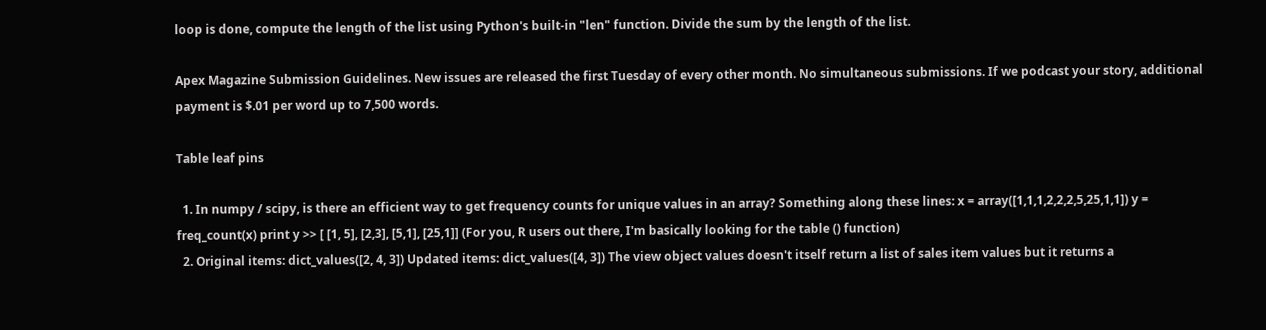loop is done, compute the length of the list using Python's built-in "len" function. Divide the sum by the length of the list.

Apex Magazine Submission Guidelines. New issues are released the first Tuesday of every other month. No simultaneous submissions. If we podcast your story, additional payment is $.01 per word up to 7,500 words.

Table leaf pins

  1. In numpy / scipy, is there an efficient way to get frequency counts for unique values in an array? Something along these lines: x = array([1,1,1,2,2,2,5,25,1,1]) y = freq_count(x) print y >> [ [1, 5], [2,3], [5,1], [25,1]] (For you, R users out there, I'm basically looking for the table () function)
  2. Original items: dict_values([2, 4, 3]) Updated items: dict_values([4, 3]) The view object values doesn't itself return a list of sales item values but it returns a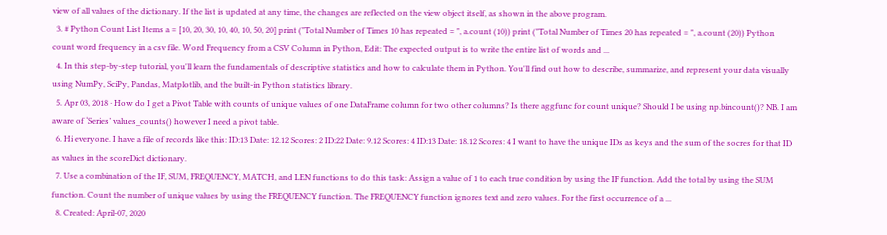view of all values of the dictionary. If the list is updated at any time, the changes are reflected on the view object itself, as shown in the above program.
  3. # Python Count List Items a = [10, 20, 30, 10, 40, 10, 50, 20] print ("Total Number of Times 10 has repeated = ", a.count (10)) print ("Total Number of Times 20 has repeated = ", a.count (20)) Python count word frequency in a csv file. Word Frequency from a CSV Column in Python, Edit: The expected output is to write the entire list of words and ...
  4. In this step-by-step tutorial, you'll learn the fundamentals of descriptive statistics and how to calculate them in Python. You'll find out how to describe, summarize, and represent your data visually using NumPy, SciPy, Pandas, Matplotlib, and the built-in Python statistics library.
  5. Apr 03, 2018 · How do I get a Pivot Table with counts of unique values of one DataFrame column for two other columns? Is there aggfunc for count unique? Should I be using np.bincount()? NB. I am aware of ‘Series’ values_counts() however I need a pivot table.
  6. Hi everyone. I have a file of records like this: ID:13 Date: 12.12 Scores: 2 ID:22 Date: 9.12 Scores: 4 ID:13 Date: 18.12 Scores: 4 I want to have the unique IDs as keys and the sum of the socres for that ID as values in the scoreDict dictionary.
  7. Use a combination of the IF, SUM, FREQUENCY, MATCH, and LEN functions to do this task: Assign a value of 1 to each true condition by using the IF function. Add the total by using the SUM function. Count the number of unique values by using the FREQUENCY function. The FREQUENCY function ignores text and zero values. For the first occurrence of a ...
  8. Created: April-07, 2020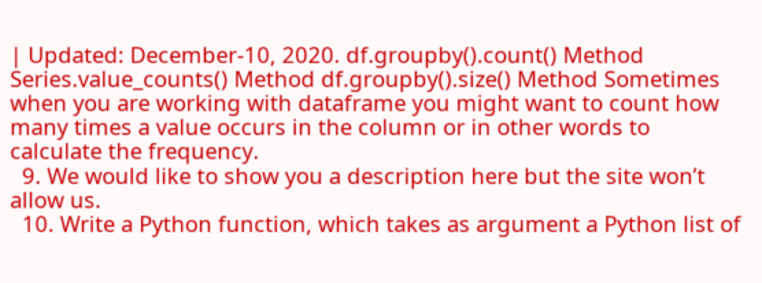| Updated: December-10, 2020. df.groupby().count() Method Series.value_counts() Method df.groupby().size() Method Sometimes when you are working with dataframe you might want to count how many times a value occurs in the column or in other words to calculate the frequency.
  9. We would like to show you a description here but the site won’t allow us.
  10. Write a Python function, which takes as argument a Python list of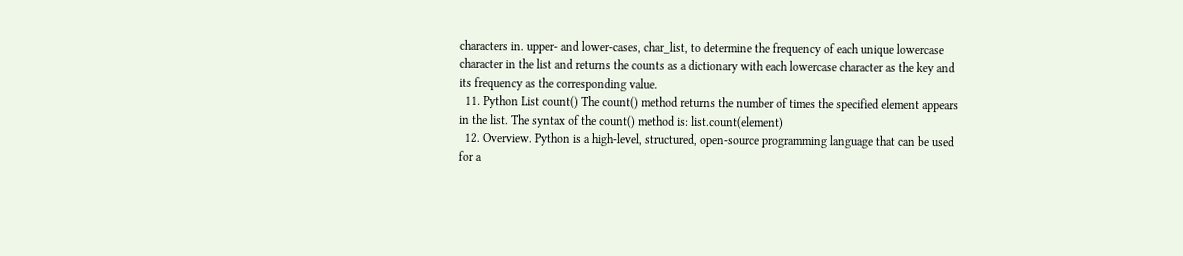characters in. upper- and lower-cases, char_list, to determine the frequency of each unique lowercase character in the list and returns the counts as a dictionary with each lowercase character as the key and its frequency as the corresponding value.
  11. Python List count() The count() method returns the number of times the specified element appears in the list. The syntax of the count() method is: list.count(element)
  12. Overview. Python is a high-level, structured, open-source programming language that can be used for a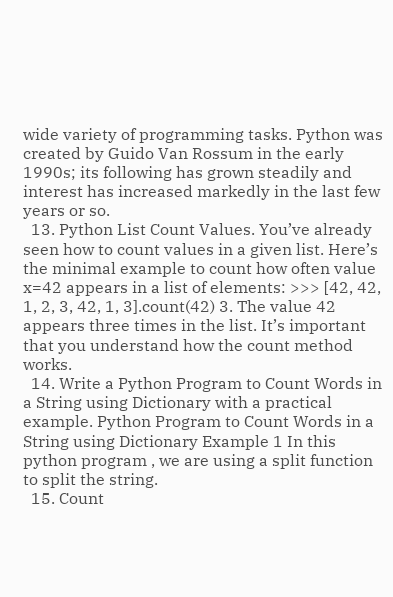wide variety of programming tasks. Python was created by Guido Van Rossum in the early 1990s; its following has grown steadily and interest has increased markedly in the last few years or so.
  13. Python List Count Values. You’ve already seen how to count values in a given list. Here’s the minimal example to count how often value x=42 appears in a list of elements: >>> [42, 42, 1, 2, 3, 42, 1, 3].count(42) 3. The value 42 appears three times in the list. It’s important that you understand how the count method works.
  14. Write a Python Program to Count Words in a String using Dictionary with a practical example. Python Program to Count Words in a String using Dictionary Example 1 In this python program , we are using a split function to split the string.
  15. Count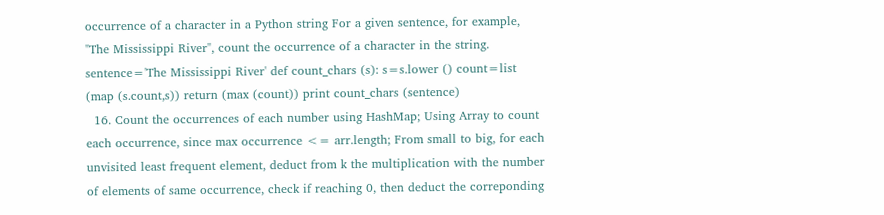occurrence of a character in a Python string For a given sentence, for example, "The Mississippi River", count the occurrence of a character in the string. sentence='The Mississippi River' def count_chars (s): s=s.lower () count=list (map (s.count,s)) return (max (count)) print count_chars (sentence)
  16. Count the occurrences of each number using HashMap; Using Array to count each occurrence, since max occurrence <= arr.length; From small to big, for each unvisited least frequent element, deduct from k the multiplication with the number of elements of same occurrence, check if reaching 0, then deduct the correponding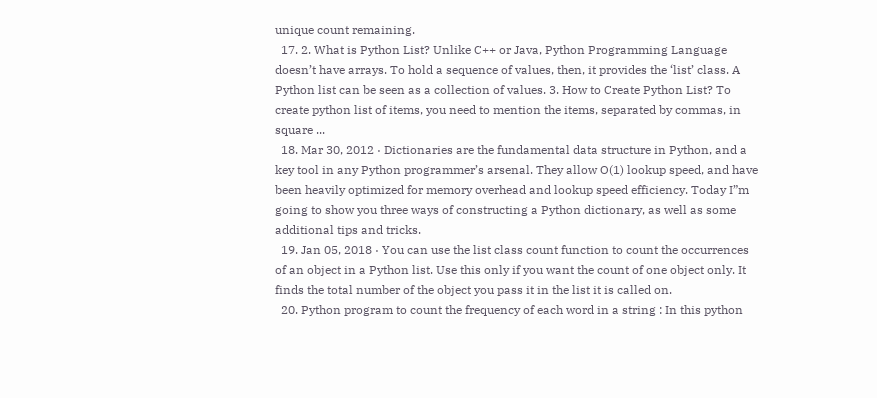unique count remaining.
  17. 2. What is Python List? Unlike C++ or Java, Python Programming Language doesn’t have arrays. To hold a sequence of values, then, it provides the ‘list’ class. A Python list can be seen as a collection of values. 3. How to Create Python List? To create python list of items, you need to mention the items, separated by commas, in square ...
  18. Mar 30, 2012 · Dictionaries are the fundamental data structure in Python, and a key tool in any Python programmer’s arsenal. They allow O(1) lookup speed, and have been heavily optimized for memory overhead and lookup speed efficiency. Today I”m going to show you three ways of constructing a Python dictionary, as well as some additional tips and tricks.
  19. Jan 05, 2018 · You can use the list class count function to count the occurrences of an object in a Python list. Use this only if you want the count of one object only. It finds the total number of the object you pass it in the list it is called on.
  20. Python program to count the frequency of each word in a string : In this python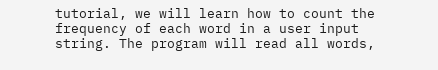tutorial, we will learn how to count the frequency of each word in a user input string. The program will read all words,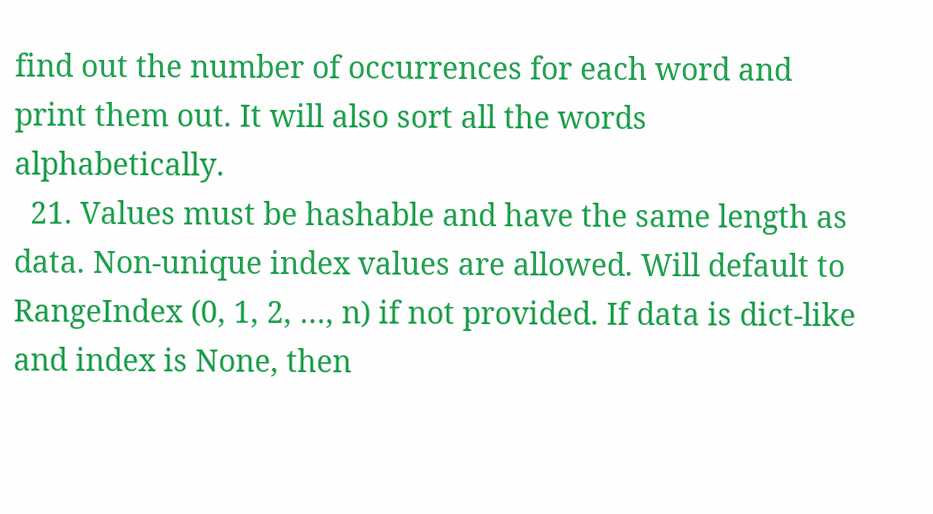find out the number of occurrences for each word and print them out. It will also sort all the words alphabetically.
  21. Values must be hashable and have the same length as data. Non-unique index values are allowed. Will default to RangeIndex (0, 1, 2, …, n) if not provided. If data is dict-like and index is None, then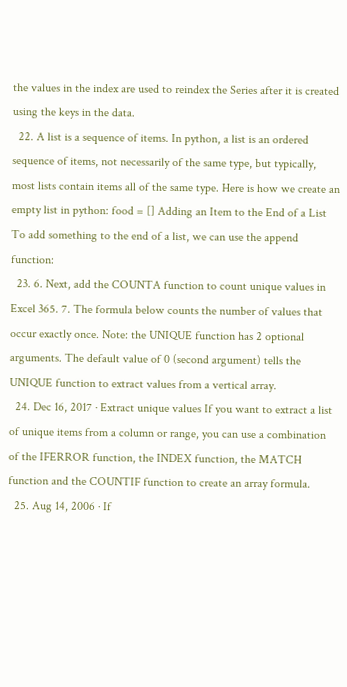the values in the index are used to reindex the Series after it is created using the keys in the data.
  22. A list is a sequence of items. In python, a list is an ordered sequence of items, not necessarily of the same type, but typically, most lists contain items all of the same type. Here is how we create an empty list in python: food = [] Adding an Item to the End of a List To add something to the end of a list, we can use the append function:
  23. 6. Next, add the COUNTA function to count unique values in Excel 365. 7. The formula below counts the number of values that occur exactly once. Note: the UNIQUE function has 2 optional arguments. The default value of 0 (second argument) tells the UNIQUE function to extract values from a vertical array.
  24. Dec 16, 2017 · Extract unique values If you want to extract a list of unique items from a column or range, you can use a combination of the IFERROR function, the INDEX function, the MATCH function and the COUNTIF function to create an array formula.
  25. Aug 14, 2006 · If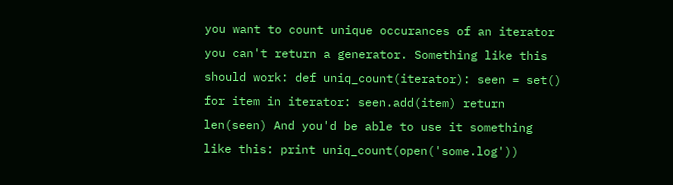you want to count unique occurances of an iterator you can't return a generator. Something like this should work: def uniq_count(iterator): seen = set() for item in iterator: seen.add(item) return len(seen) And you'd be able to use it something like this: print uniq_count(open('some.log'))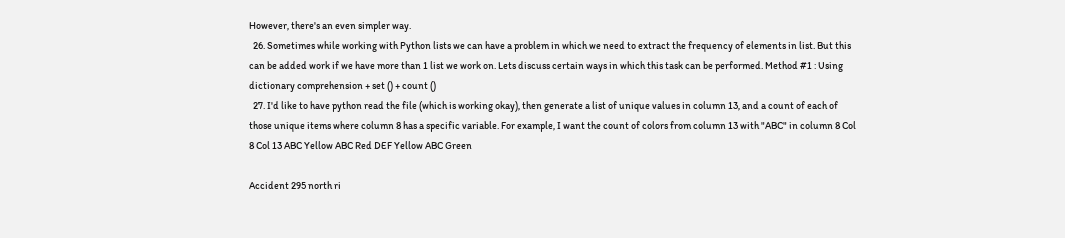However, there's an even simpler way.
  26. Sometimes while working with Python lists we can have a problem in which we need to extract the frequency of elements in list. But this can be added work if we have more than 1 list we work on. Lets discuss certain ways in which this task can be performed. Method #1 : Using dictionary comprehension + set () + count ()
  27. I'd like to have python read the file (which is working okay), then generate a list of unique values in column 13, and a count of each of those unique items where column 8 has a specific variable. For example, I want the count of colors from column 13 with "ABC" in column 8 Col 8 Col 13 ABC Yellow ABC Red DEF Yellow ABC Green

Accident 295 north ri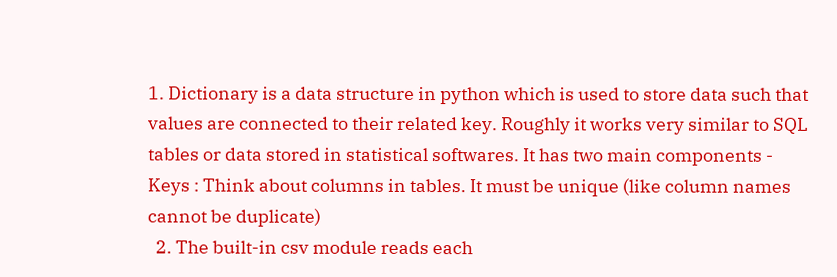1. Dictionary is a data structure in python which is used to store data such that values are connected to their related key. Roughly it works very similar to SQL tables or data stored in statistical softwares. It has two main components - Keys : Think about columns in tables. It must be unique (like column names cannot be duplicate)
  2. The built-in csv module reads each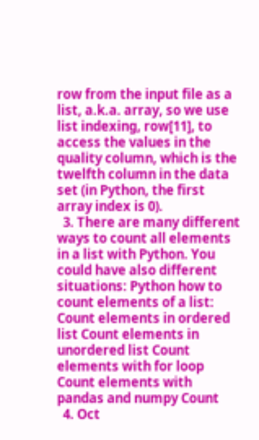row from the input file as a list, a.k.a. array, so we use list indexing, row[11], to access the values in the quality column, which is the twelfth column in the data set (in Python, the first array index is 0).
  3. There are many different ways to count all elements in a list with Python. You could have also different situations: Python how to count elements of a list: Count elements in ordered list Count elements in unordered list Count elements with for loop Count elements with pandas and numpy Count
  4. Oct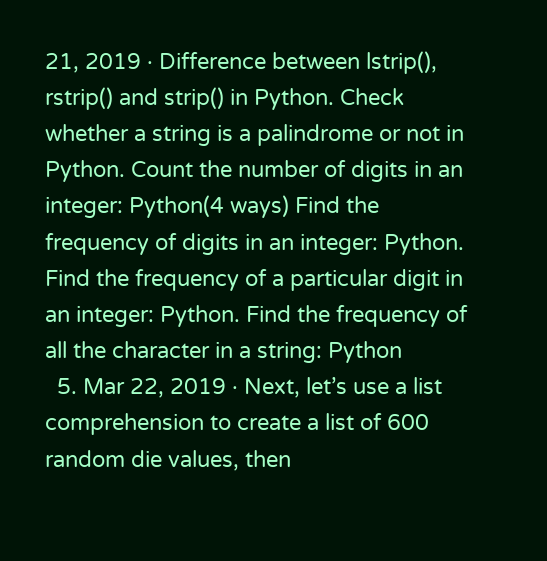21, 2019 · Difference between lstrip(), rstrip() and strip() in Python. Check whether a string is a palindrome or not in Python. Count the number of digits in an integer: Python(4 ways) Find the frequency of digits in an integer: Python. Find the frequency of a particular digit in an integer: Python. Find the frequency of all the character in a string: Python
  5. Mar 22, 2019 · Next, let’s use a list comprehension to create a list of 600 random die values, then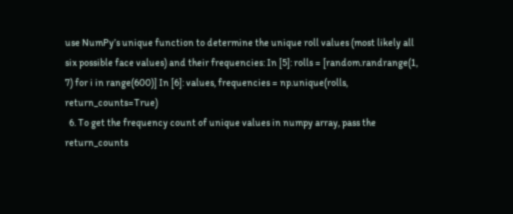use NumPy’s unique function to determine the unique roll values (most likely all six possible face values) and their frequencies: In [5]: rolls = [random.randrange(1, 7) for i in range(600)] In [6]: values, frequencies = np.unique(rolls, return_counts=True)
  6. To get the frequency count of unique values in numpy array, pass the return_counts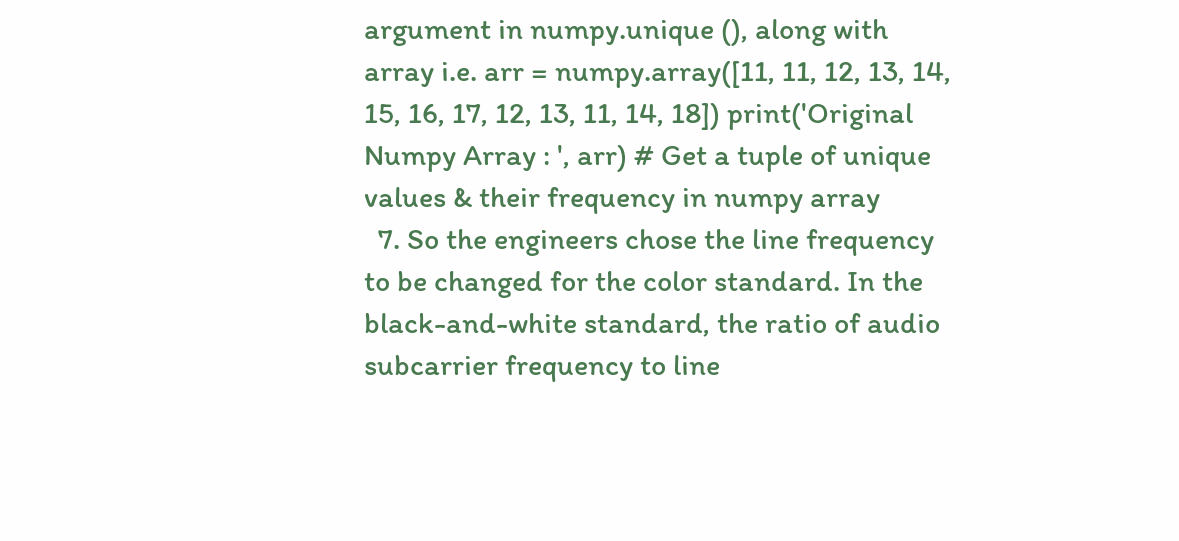argument in numpy.unique (), along with array i.e. arr = numpy.array([11, 11, 12, 13, 14, 15, 16, 17, 12, 13, 11, 14, 18]) print('Original Numpy Array : ', arr) # Get a tuple of unique values & their frequency in numpy array
  7. So the engineers chose the line frequency to be changed for the color standard. In the black-and-white standard, the ratio of audio subcarrier frequency to line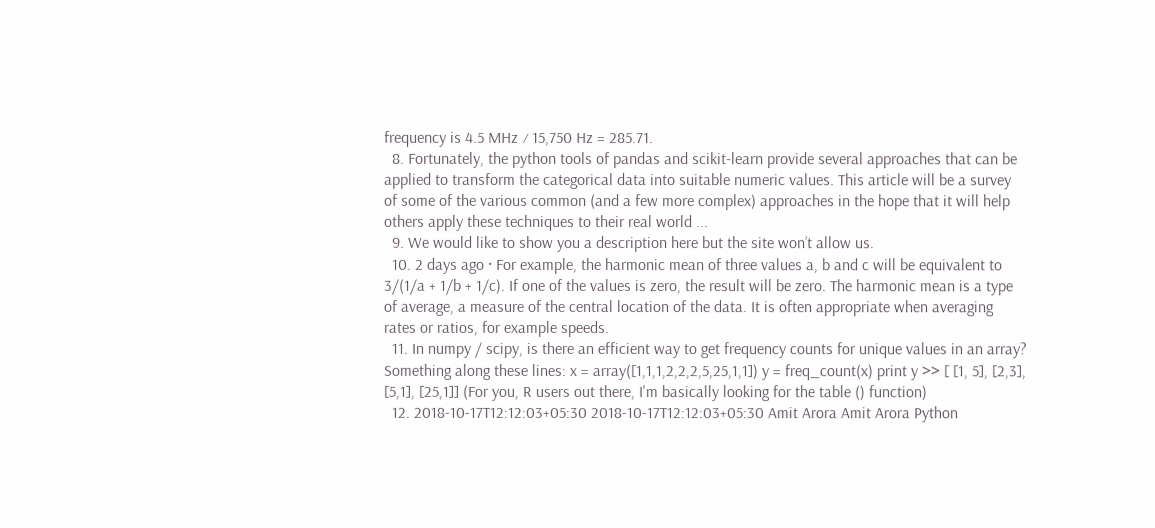frequency is 4.5 MHz ⁄ 15,750 Hz = 285.71.
  8. Fortunately, the python tools of pandas and scikit-learn provide several approaches that can be applied to transform the categorical data into suitable numeric values. This article will be a survey of some of the various common (and a few more complex) approaches in the hope that it will help others apply these techniques to their real world ...
  9. We would like to show you a description here but the site won’t allow us.
  10. 2 days ago · For example, the harmonic mean of three values a, b and c will be equivalent to 3/(1/a + 1/b + 1/c). If one of the values is zero, the result will be zero. The harmonic mean is a type of average, a measure of the central location of the data. It is often appropriate when averaging rates or ratios, for example speeds.
  11. In numpy / scipy, is there an efficient way to get frequency counts for unique values in an array? Something along these lines: x = array([1,1,1,2,2,2,5,25,1,1]) y = freq_count(x) print y >> [ [1, 5], [2,3], [5,1], [25,1]] (For you, R users out there, I'm basically looking for the table () function)
  12. 2018-10-17T12:12:03+05:30 2018-10-17T12:12:03+05:30 Amit Arora Amit Arora Python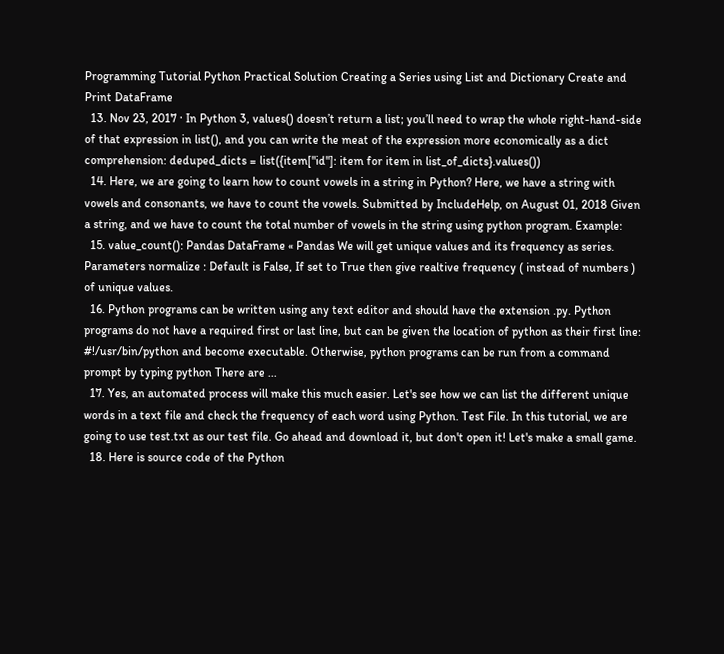Programming Tutorial Python Practical Solution Creating a Series using List and Dictionary Create and Print DataFrame
  13. Nov 23, 2017 · In Python 3, values() doesn’t return a list; you’ll need to wrap the whole right-hand-side of that expression in list(), and you can write the meat of the expression more economically as a dict comprehension: deduped_dicts = list({item["id"]: item for item in list_of_dicts}.values())
  14. Here, we are going to learn how to count vowels in a string in Python? Here, we have a string with vowels and consonants, we have to count the vowels. Submitted by IncludeHelp, on August 01, 2018 Given a string, and we have to count the total number of vowels in the string using python program. Example:
  15. value_count(): Pandas DataFrame « Pandas We will get unique values and its frequency as series. Parameters normalize : Default is False, If set to True then give realtive frequency ( instead of numbers ) of unique values.
  16. Python programs can be written using any text editor and should have the extension .py. Python programs do not have a required first or last line, but can be given the location of python as their first line: #!/usr/bin/python and become executable. Otherwise, python programs can be run from a command prompt by typing python There are ...
  17. Yes, an automated process will make this much easier. Let's see how we can list the different unique words in a text file and check the frequency of each word using Python. Test File. In this tutorial, we are going to use test.txt as our test file. Go ahead and download it, but don't open it! Let's make a small game.
  18. Here is source code of the Python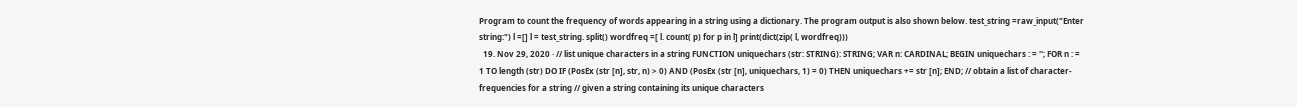Program to count the frequency of words appearing in a string using a dictionary. The program output is also shown below. test_string =raw_input("Enter string:") l =[] l = test_string. split() wordfreq =[ l. count( p) for p in l] print(dict(zip( l, wordfreq)))
  19. Nov 29, 2020 · // list unique characters in a string FUNCTION uniquechars (str: STRING): STRING; VAR n: CARDINAL; BEGIN uniquechars : = ''; FOR n : = 1 TO length (str) DO IF (PosEx (str [n], str, n) > 0) AND (PosEx (str [n], uniquechars, 1) = 0) THEN uniquechars += str [n]; END; // obtain a list of character-frequencies for a string // given a string containing its unique characters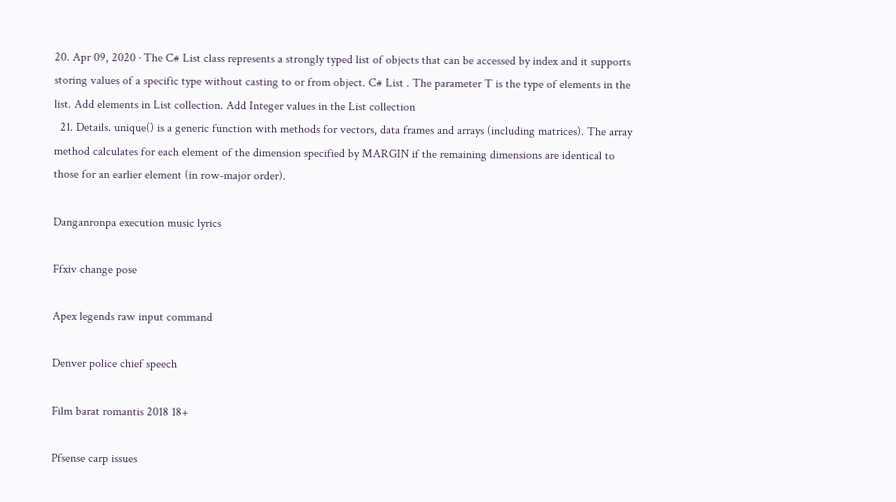20. Apr 09, 2020 · The C# List class represents a strongly typed list of objects that can be accessed by index and it supports storing values of a specific type without casting to or from object. C# List . The parameter T is the type of elements in the list. Add elements in List collection. Add Integer values in the List collection
  21. Details. unique() is a generic function with methods for vectors, data frames and arrays (including matrices). The array method calculates for each element of the dimension specified by MARGIN if the remaining dimensions are identical to those for an earlier element (in row-major order).

Danganronpa execution music lyrics

Ffxiv change pose

Apex legends raw input command

Denver police chief speech

Film barat romantis 2018 18+

Pfsense carp issues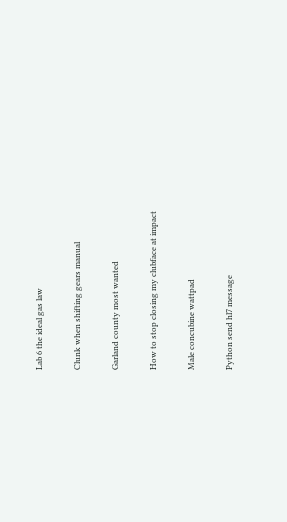Lab 6 the ideal gas law

Clunk when shifting gears manual

Garland county most wanted

How to stop closing my clubface at impact

Male concubine wattpad

Python send hl7 message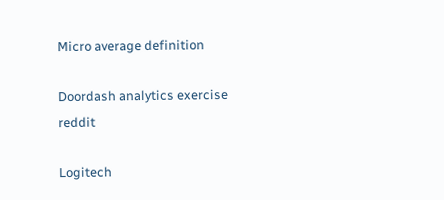Micro average definition

Doordash analytics exercise reddit

Logitech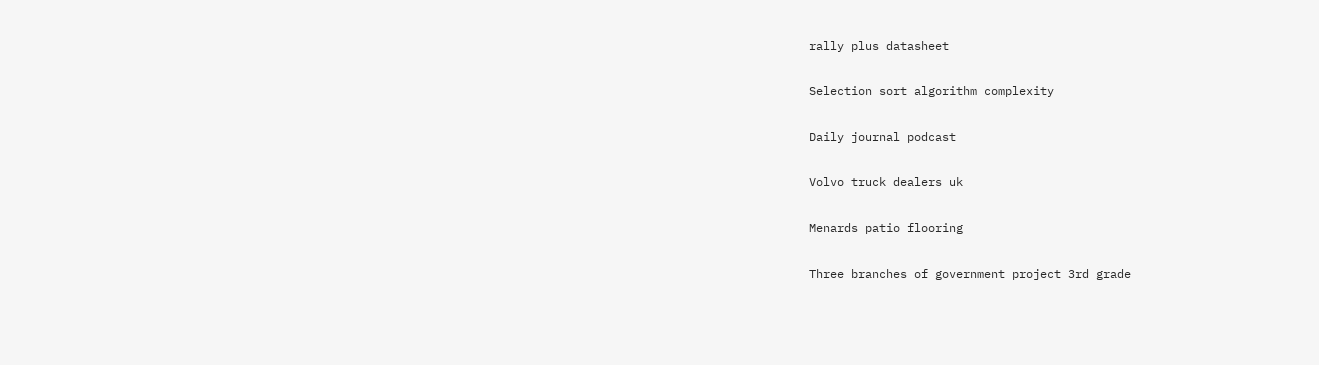rally plus datasheet

Selection sort algorithm complexity

Daily journal podcast

Volvo truck dealers uk

Menards patio flooring

Three branches of government project 3rd grade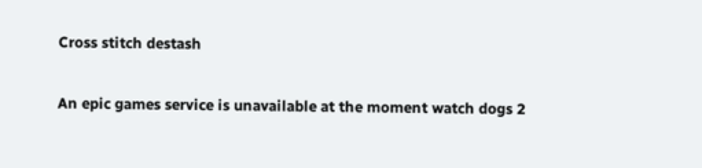Cross stitch destash

An epic games service is unavailable at the moment watch dogs 2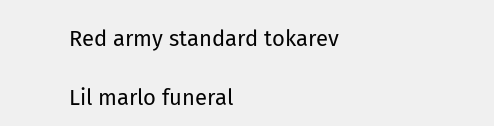Red army standard tokarev

Lil marlo funeral